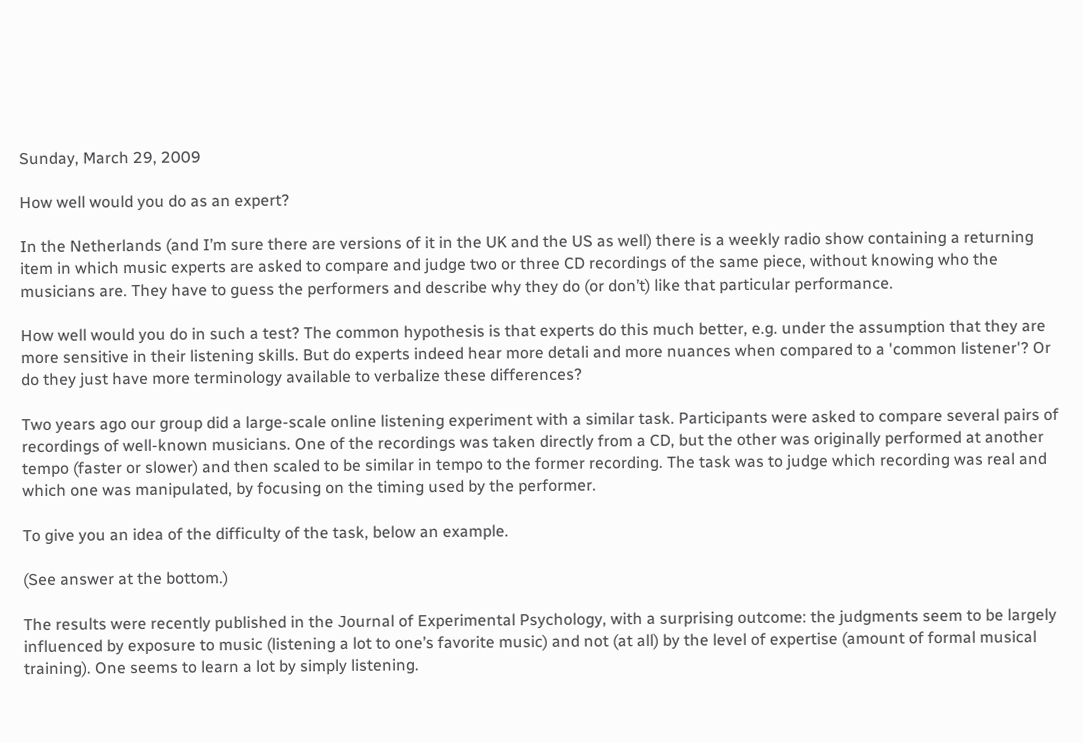Sunday, March 29, 2009

How well would you do as an expert?

In the Netherlands (and I’m sure there are versions of it in the UK and the US as well) there is a weekly radio show containing a returning item in which music experts are asked to compare and judge two or three CD recordings of the same piece, without knowing who the musicians are. They have to guess the performers and describe why they do (or don’t) like that particular performance.

How well would you do in such a test? The common hypothesis is that experts do this much better, e.g. under the assumption that they are more sensitive in their listening skills. But do experts indeed hear more detali and more nuances when compared to a 'common listener'? Or do they just have more terminology available to verbalize these differences?

Two years ago our group did a large-scale online listening experiment with a similar task. Participants were asked to compare several pairs of recordings of well-known musicians. One of the recordings was taken directly from a CD, but the other was originally performed at another tempo (faster or slower) and then scaled to be similar in tempo to the former recording. The task was to judge which recording was real and which one was manipulated, by focusing on the timing used by the performer.

To give you an idea of the difficulty of the task, below an example.

(See answer at the bottom.)

The results were recently published in the Journal of Experimental Psychology, with a surprising outcome: the judgments seem to be largely influenced by exposure to music (listening a lot to one’s favorite music) and not (at all) by the level of expertise (amount of formal musical training). One seems to learn a lot by simply listening.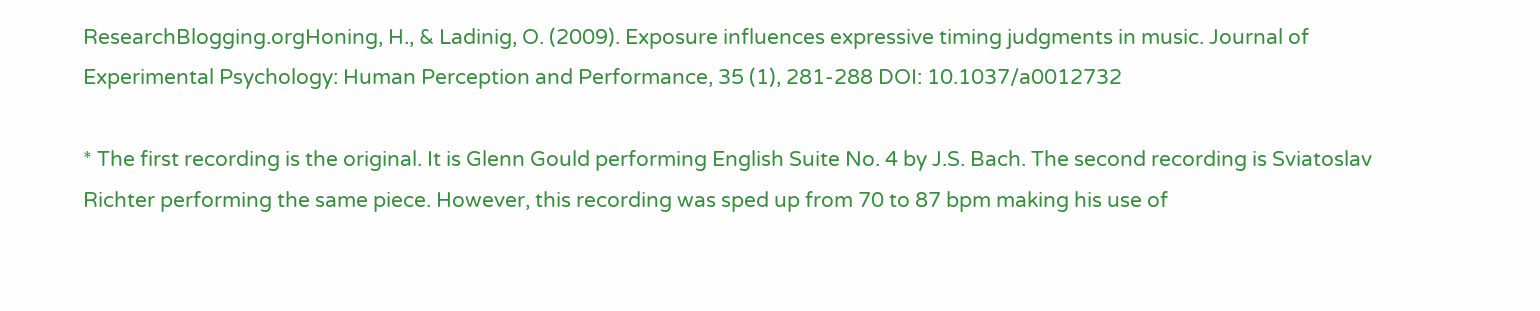ResearchBlogging.orgHoning, H., & Ladinig, O. (2009). Exposure influences expressive timing judgments in music. Journal of Experimental Psychology: Human Perception and Performance, 35 (1), 281-288 DOI: 10.1037/a0012732

* The first recording is the original. It is Glenn Gould performing English Suite No. 4 by J.S. Bach. The second recording is Sviatoslav Richter performing the same piece. However, this recording was sped up from 70 to 87 bpm making his use of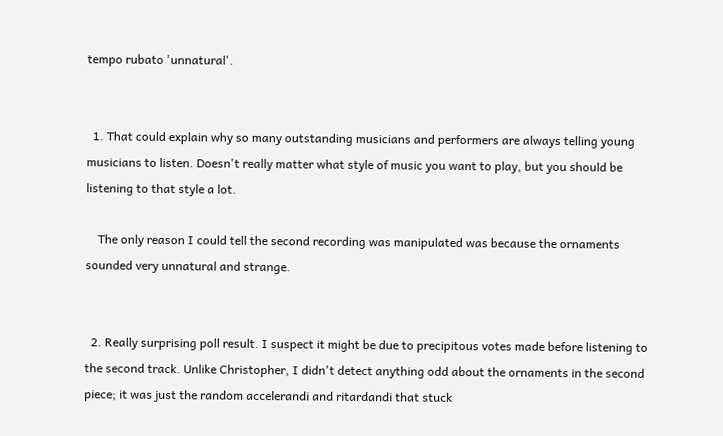tempo rubato 'unnatural'.


  1. That could explain why so many outstanding musicians and performers are always telling young musicians to listen. Doesn't really matter what style of music you want to play, but you should be listening to that style a lot.

    The only reason I could tell the second recording was manipulated was because the ornaments sounded very unnatural and strange.


  2. Really surprising poll result. I suspect it might be due to precipitous votes made before listening to the second track. Unlike Christopher, I didn't detect anything odd about the ornaments in the second piece; it was just the random accelerandi and ritardandi that stuck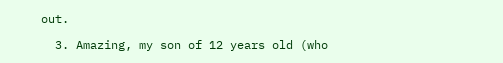out.

  3. Amazing, my son of 12 years old (who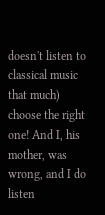doesn't listen to classical music that much) choose the right one! And I, his mother, was wrong, and I do listen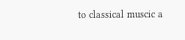to classical muscic a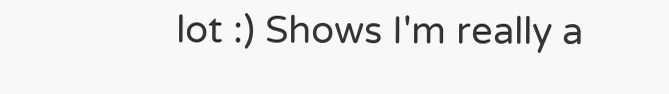lot :) Shows I'm really a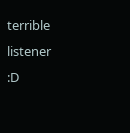terrible listener :D